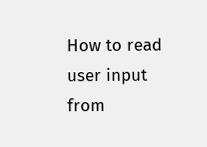How to read user input from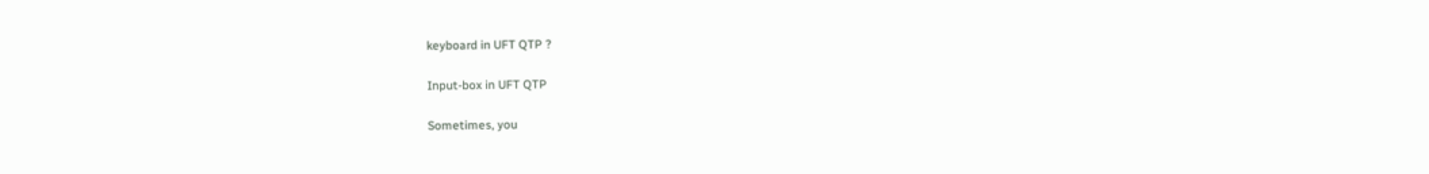keyboard in UFT QTP ?

Input-box in UFT QTP

Sometimes, you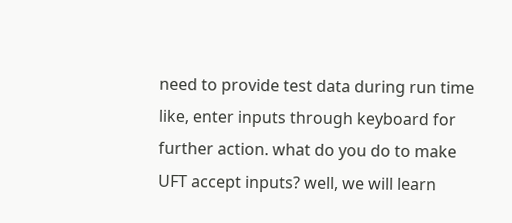need to provide test data during run time like, enter inputs through keyboard for further action. what do you do to make UFT accept inputs? well, we will learn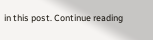in this post. Continue reading